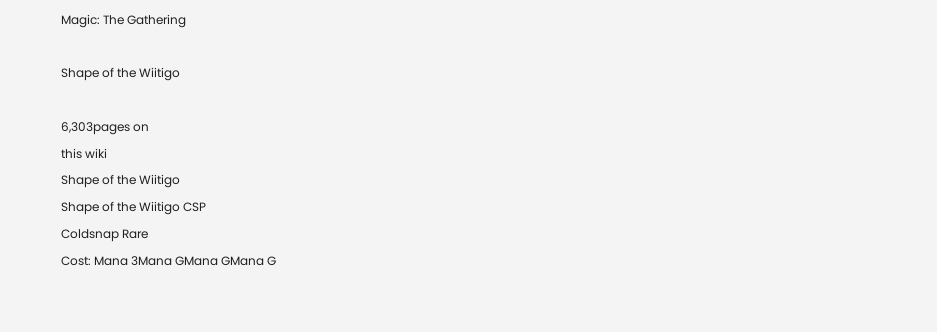Magic: The Gathering

Shape of the Wiitigo

6,303pages on
this wiki
Shape of the Wiitigo
Shape of the Wiitigo CSP
Coldsnap Rare
Cost: Mana 3Mana GMana GMana G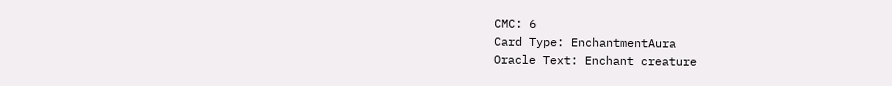CMC: 6
Card Type: EnchantmentAura
Oracle Text: Enchant creature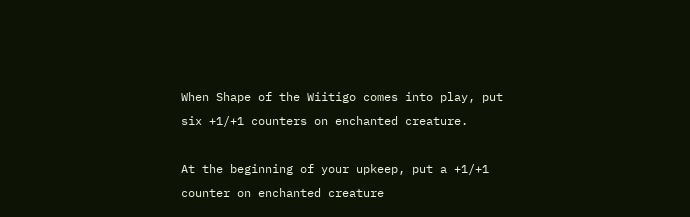When Shape of the Wiitigo comes into play, put six +1/+1 counters on enchanted creature.

At the beginning of your upkeep, put a +1/+1 counter on enchanted creature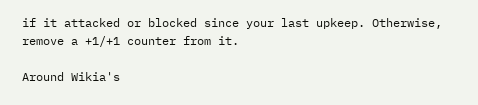if it attacked or blocked since your last upkeep. Otherwise, remove a +1/+1 counter from it.

Around Wikia's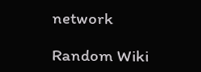network

Random Wiki